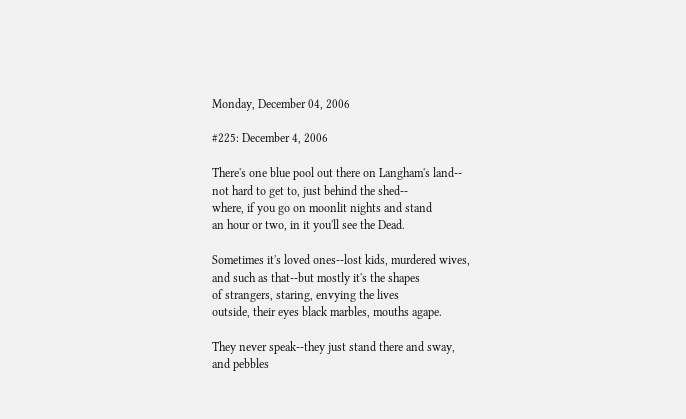Monday, December 04, 2006

#225: December 4, 2006

There's one blue pool out there on Langham's land--
not hard to get to, just behind the shed--
where, if you go on moonlit nights and stand
an hour or two, in it you'll see the Dead.

Sometimes it's loved ones--lost kids, murdered wives,
and such as that--but mostly it's the shapes
of strangers, staring, envying the lives
outside, their eyes black marbles, mouths agape.

They never speak--they just stand there and sway,
and pebbles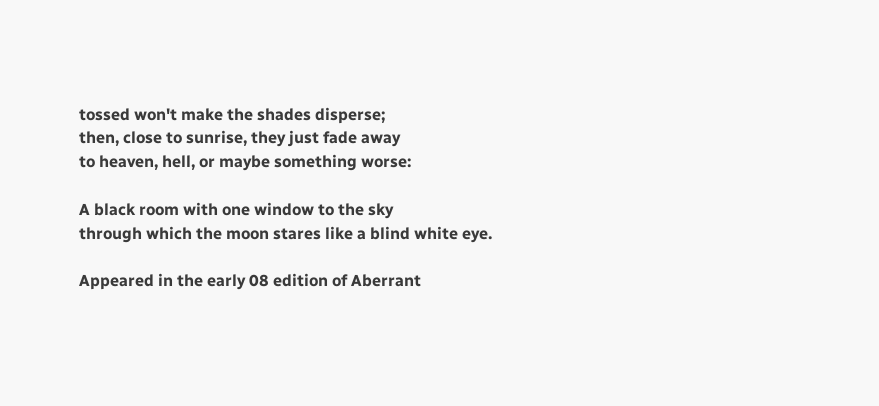tossed won't make the shades disperse;
then, close to sunrise, they just fade away
to heaven, hell, or maybe something worse:

A black room with one window to the sky
through which the moon stares like a blind white eye.

Appeared in the early 08 edition of Aberrant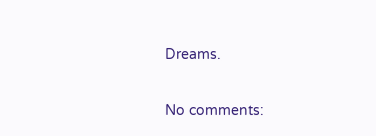Dreams.

No comments: